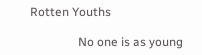Rotten Youths

                No one is as young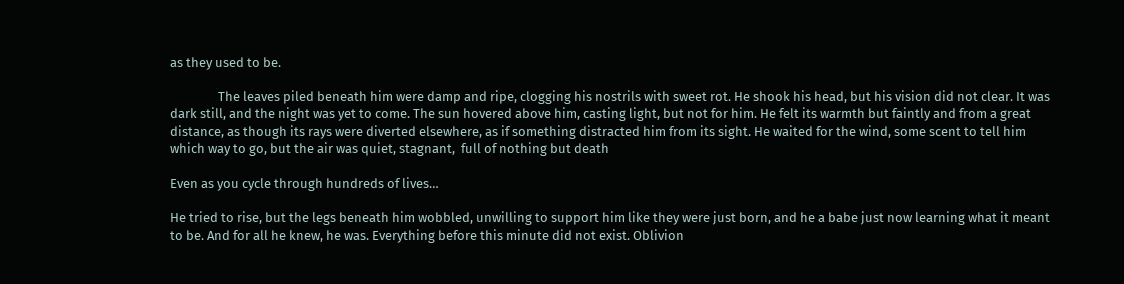as they used to be.

                The leaves piled beneath him were damp and ripe, clogging his nostrils with sweet rot. He shook his head, but his vision did not clear. It was dark still, and the night was yet to come. The sun hovered above him, casting light, but not for him. He felt its warmth but faintly and from a great distance, as though its rays were diverted elsewhere, as if something distracted him from its sight. He waited for the wind, some scent to tell him which way to go, but the air was quiet, stagnant,  full of nothing but death

Even as you cycle through hundreds of lives…

He tried to rise, but the legs beneath him wobbled, unwilling to support him like they were just born, and he a babe just now learning what it meant to be. And for all he knew, he was. Everything before this minute did not exist. Oblivion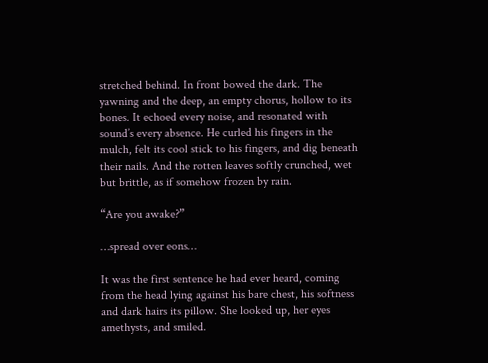stretched behind. In front bowed the dark. The yawning and the deep, an empty chorus, hollow to its bones. It echoed every noise, and resonated with sound’s every absence. He curled his fingers in the mulch, felt its cool stick to his fingers, and dig beneath their nails. And the rotten leaves softly crunched, wet but brittle, as if somehow frozen by rain.

“Are you awake?”

…spread over eons…

It was the first sentence he had ever heard, coming from the head lying against his bare chest, his softness and dark hairs its pillow. She looked up, her eyes amethysts, and smiled.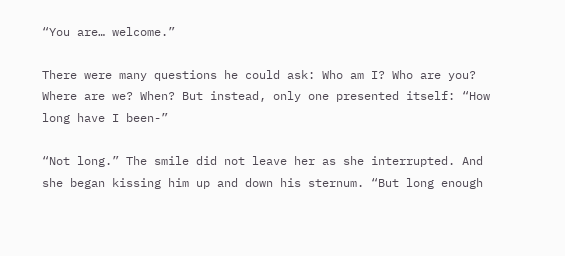“You are… welcome.”

There were many questions he could ask: Who am I? Who are you? Where are we? When? But instead, only one presented itself: “How long have I been-”

“Not long.” The smile did not leave her as she interrupted. And she began kissing him up and down his sternum. “But long enough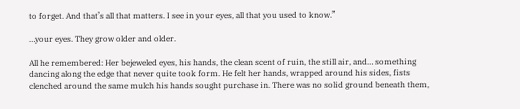to forget. And that’s all that matters. I see in your eyes, all that you used to know.”

…your eyes. They grow older and older.

All he remembered: Her bejeweled eyes, his hands, the clean scent of ruin, the still air, and… something dancing along the edge that never quite took form. He felt her hands, wrapped around his sides, fists clenched around the same mulch his hands sought purchase in. There was no solid ground beneath them,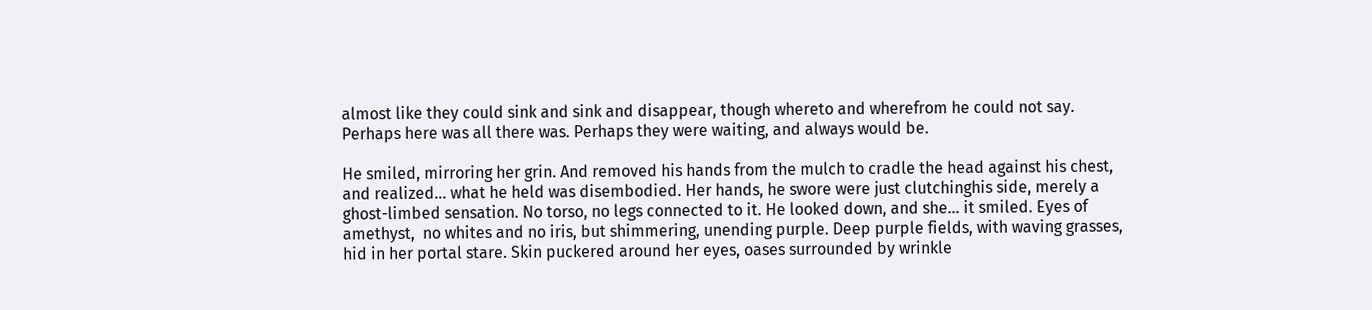almost like they could sink and sink and disappear, though whereto and wherefrom he could not say. Perhaps here was all there was. Perhaps they were waiting, and always would be.

He smiled, mirroring her grin. And removed his hands from the mulch to cradle the head against his chest, and realized… what he held was disembodied. Her hands, he swore were just clutchinghis side, merely a ghost-limbed sensation. No torso, no legs connected to it. He looked down, and she… it smiled. Eyes of amethyst,  no whites and no iris, but shimmering, unending purple. Deep purple fields, with waving grasses, hid in her portal stare. Skin puckered around her eyes, oases surrounded by wrinkle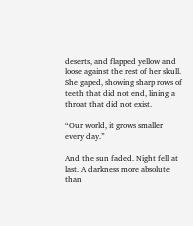deserts, and flapped yellow and loose against the rest of her skull. She gaped, showing sharp rows of teeth that did not end, lining a throat that did not exist.

“Our world, it grows smaller every day.”

And the sun faded. Night fell at last. A darkness more absolute than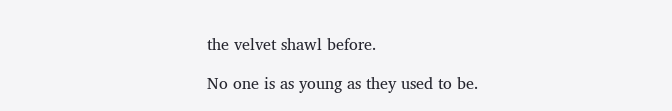the velvet shawl before.

No one is as young as they used to be.